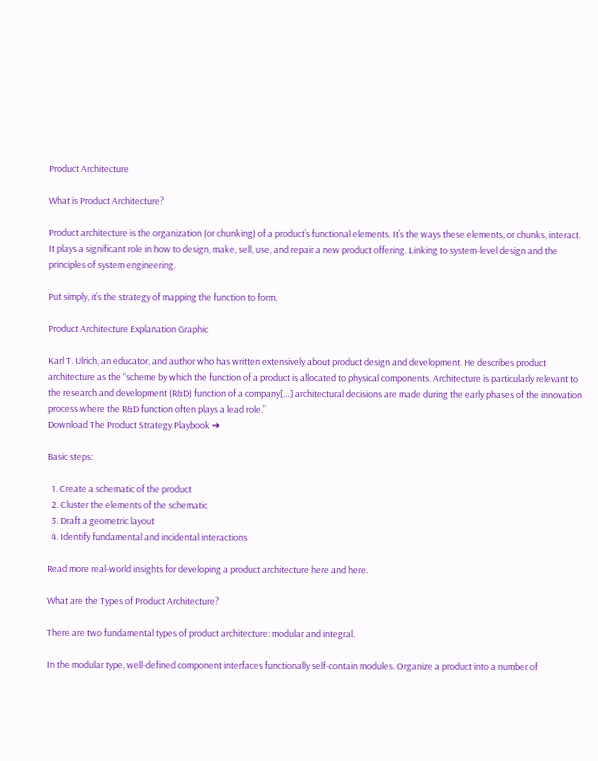Product Architecture

What is Product Architecture?

Product architecture is the organization (or chunking) of a product’s functional elements. It’s the ways these elements, or chunks, interact. It plays a significant role in how to design, make, sell, use, and repair a new product offering. Linking to system-level design and the principles of system engineering.

Put simply, it’s the strategy of mapping the function to form.

Product Architecture Explanation Graphic

Karl T. Ulrich, an educator, and author who has written extensively about product design and development. He describes product architecture as the “scheme by which the function of a product is allocated to physical components. Architecture is particularly relevant to the research and development (R&D) function of a company[…] architectural decisions are made during the early phases of the innovation process where the R&D function often plays a lead role.”
Download The Product Strategy Playbook ➜

Basic steps:

  1. Create a schematic of the product
  2. Cluster the elements of the schematic
  3. Draft a geometric layout
  4. Identify fundamental and incidental interactions

Read more real-world insights for developing a product architecture here and here.

What are the Types of Product Architecture?

There are two fundamental types of product architecture: modular and integral.

In the modular type, well-defined component interfaces functionally self-contain modules. Organize a product into a number of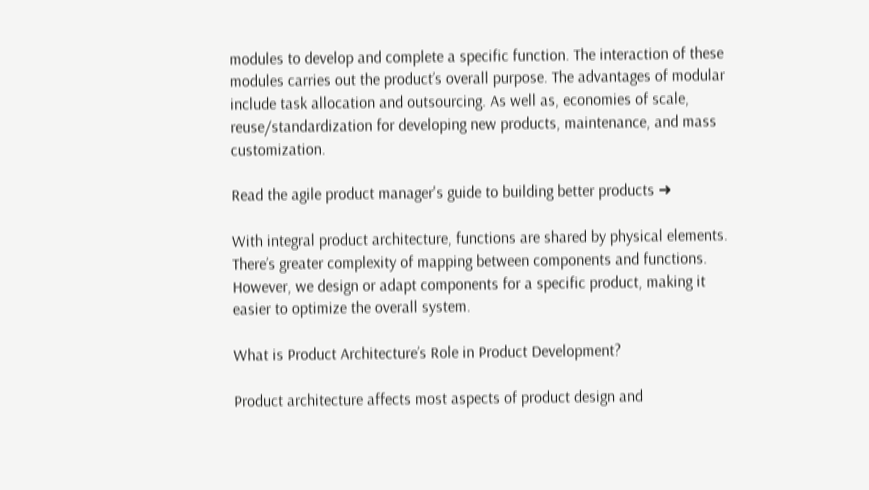modules to develop and complete a specific function. The interaction of these modules carries out the product’s overall purpose. The advantages of modular include task allocation and outsourcing. As well as, economies of scale, reuse/standardization for developing new products, maintenance, and mass customization.

Read the agile product manager's guide to building better products ➜

With integral product architecture, functions are shared by physical elements. There’s greater complexity of mapping between components and functions. However, we design or adapt components for a specific product, making it easier to optimize the overall system.

What is Product Architecture’s Role in Product Development?

Product architecture affects most aspects of product design and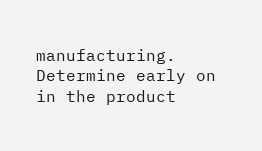manufacturing. Determine early on in the product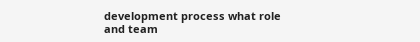development process what role and team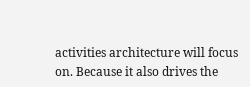activities architecture will focus on. Because it also drives the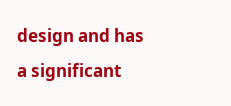design and has a significant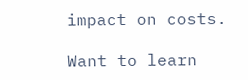impact on costs.

Want to learn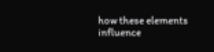how these elements influence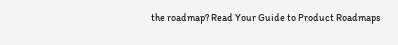the roadmap? Read Your Guide to Product Roadmaps